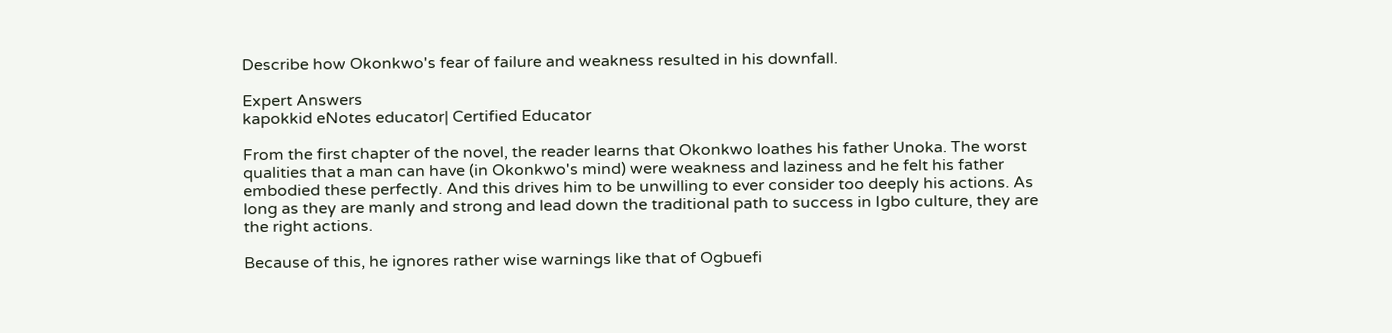Describe how Okonkwo's fear of failure and weakness resulted in his downfall.

Expert Answers
kapokkid eNotes educator| Certified Educator

From the first chapter of the novel, the reader learns that Okonkwo loathes his father Unoka. The worst qualities that a man can have (in Okonkwo's mind) were weakness and laziness and he felt his father embodied these perfectly. And this drives him to be unwilling to ever consider too deeply his actions. As long as they are manly and strong and lead down the traditional path to success in Igbo culture, they are the right actions.

Because of this, he ignores rather wise warnings like that of Ogbuefi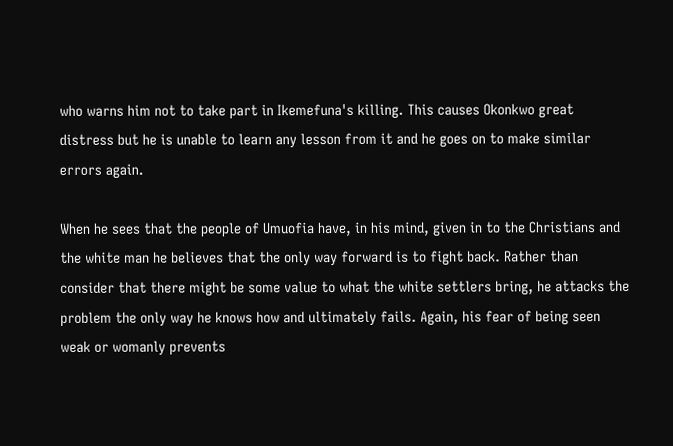who warns him not to take part in Ikemefuna's killing. This causes Okonkwo great distress but he is unable to learn any lesson from it and he goes on to make similar errors again.

When he sees that the people of Umuofia have, in his mind, given in to the Christians and the white man he believes that the only way forward is to fight back. Rather than consider that there might be some value to what the white settlers bring, he attacks the problem the only way he knows how and ultimately fails. Again, his fear of being seen weak or womanly prevents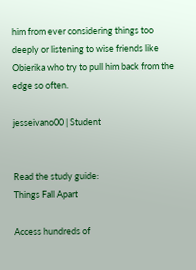him from ever considering things too deeply or listening to wise friends like Obierika who try to pull him back from the edge so often.

jesseivano00 | Student


Read the study guide:
Things Fall Apart

Access hundreds of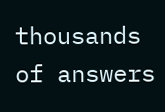thousands of answers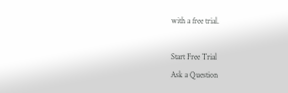with a free trial.

Start Free Trial
Ask a Question